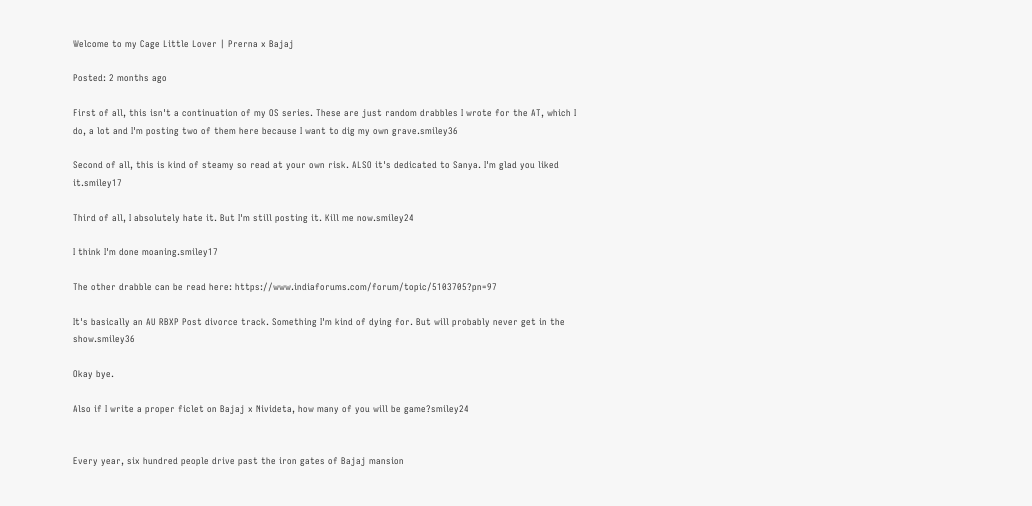Welcome to my Cage Little Lover | Prerna x Bajaj

Posted: 2 months ago

First of all, this isn't a continuation of my OS series. These are just random drabbles I wrote for the AT, which I do, a lot and I'm posting two of them here because I want to dig my own grave.smiley36

Second of all, this is kind of steamy so read at your own risk. ALSO it's dedicated to Sanya. I'm glad you liked it.smiley17

Third of all, I absolutely hate it. But I'm still posting it. Kill me now.smiley24

I think I'm done moaning.smiley17

The other drabble can be read here: https://www.indiaforums.com/forum/topic/5103705?pn=97

It's basically an AU RBXP Post divorce track. Something I'm kind of dying for. But will probably never get in the show.smiley36

Okay bye.

Also if I write a proper ficlet on Bajaj x Nivideta, how many of you will be game?smiley24


Every year, six hundred people drive past the iron gates of Bajaj mansion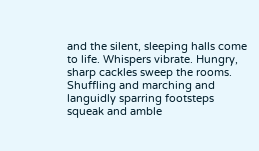and the silent, sleeping halls come to life. Whispers vibrate. Hungry, sharp cackles sweep the rooms. Shuffling and marching and languidly sparring footsteps squeak and amble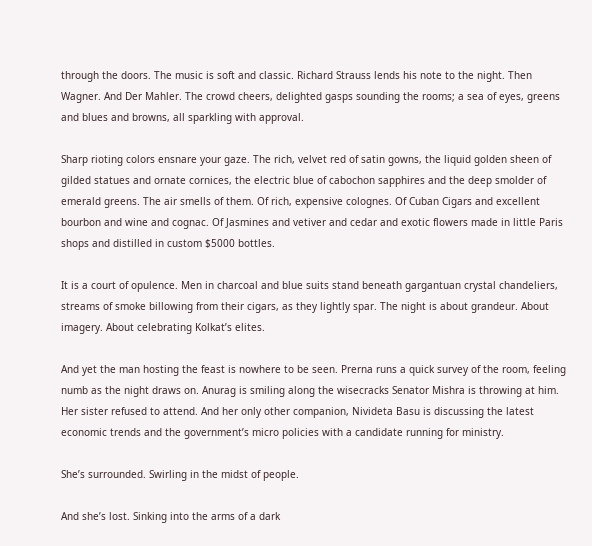through the doors. The music is soft and classic. Richard Strauss lends his note to the night. Then Wagner. And Der Mahler. The crowd cheers, delighted gasps sounding the rooms; a sea of eyes, greens and blues and browns, all sparkling with approval.

Sharp rioting colors ensnare your gaze. The rich, velvet red of satin gowns, the liquid golden sheen of gilded statues and ornate cornices, the electric blue of cabochon sapphires and the deep smolder of emerald greens. The air smells of them. Of rich, expensive colognes. Of Cuban Cigars and excellent bourbon and wine and cognac. Of Jasmines and vetiver and cedar and exotic flowers made in little Paris shops and distilled in custom $5000 bottles.

It is a court of opulence. Men in charcoal and blue suits stand beneath gargantuan crystal chandeliers, streams of smoke billowing from their cigars, as they lightly spar. The night is about grandeur. About imagery. About celebrating Kolkat’s elites.

And yet the man hosting the feast is nowhere to be seen. Prerna runs a quick survey of the room, feeling numb as the night draws on. Anurag is smiling along the wisecracks Senator Mishra is throwing at him. Her sister refused to attend. And her only other companion, Nivideta Basu is discussing the latest economic trends and the government’s micro policies with a candidate running for ministry.

She’s surrounded. Swirling in the midst of people.

And she’s lost. Sinking into the arms of a dark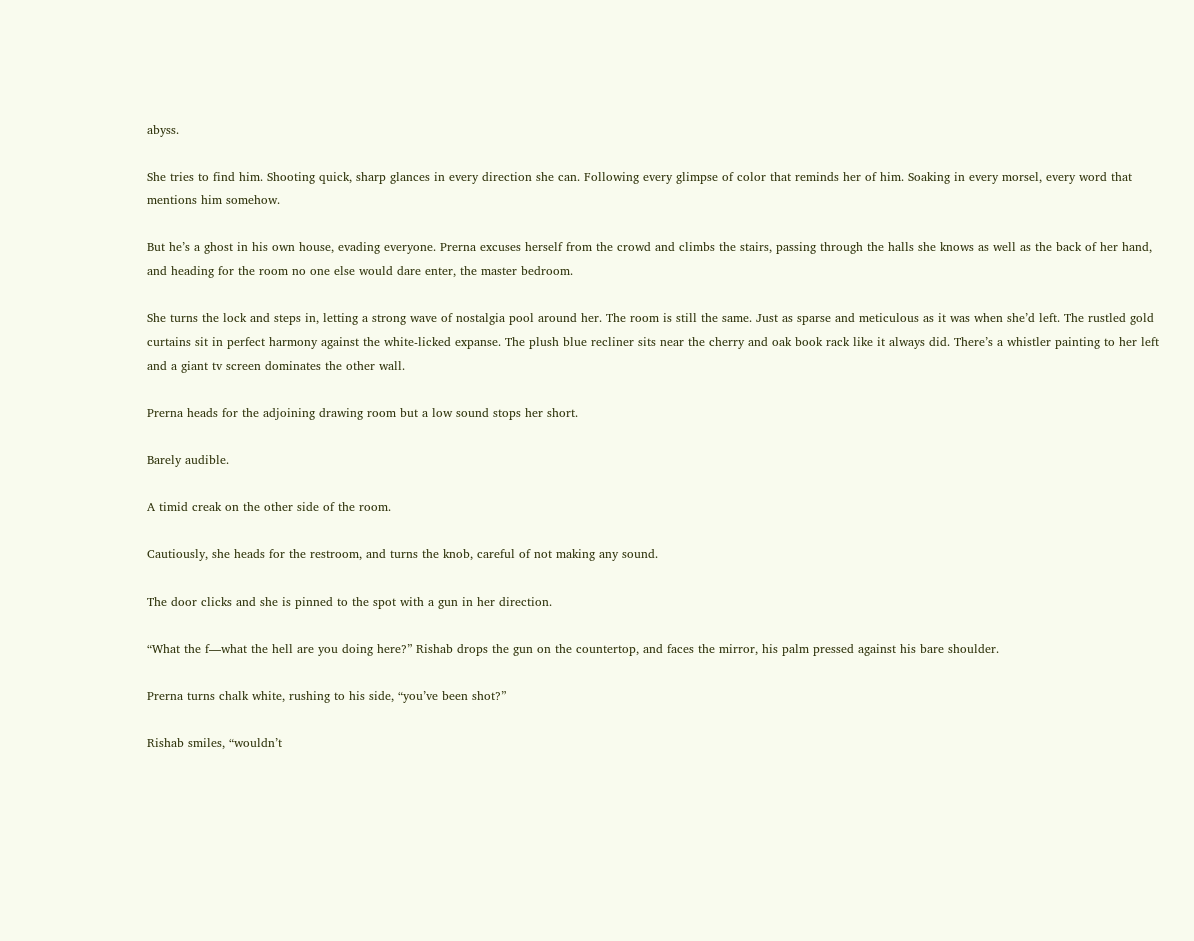abyss.

She tries to find him. Shooting quick, sharp glances in every direction she can. Following every glimpse of color that reminds her of him. Soaking in every morsel, every word that mentions him somehow.

But he’s a ghost in his own house, evading everyone. Prerna excuses herself from the crowd and climbs the stairs, passing through the halls she knows as well as the back of her hand, and heading for the room no one else would dare enter, the master bedroom.

She turns the lock and steps in, letting a strong wave of nostalgia pool around her. The room is still the same. Just as sparse and meticulous as it was when she’d left. The rustled gold curtains sit in perfect harmony against the white-licked expanse. The plush blue recliner sits near the cherry and oak book rack like it always did. There’s a whistler painting to her left and a giant tv screen dominates the other wall.

Prerna heads for the adjoining drawing room but a low sound stops her short.

Barely audible.

A timid creak on the other side of the room.

Cautiously, she heads for the restroom, and turns the knob, careful of not making any sound.

The door clicks and she is pinned to the spot with a gun in her direction.

“What the f—what the hell are you doing here?” Rishab drops the gun on the countertop, and faces the mirror, his palm pressed against his bare shoulder.

Prerna turns chalk white, rushing to his side, “you’ve been shot?”

Rishab smiles, “wouldn’t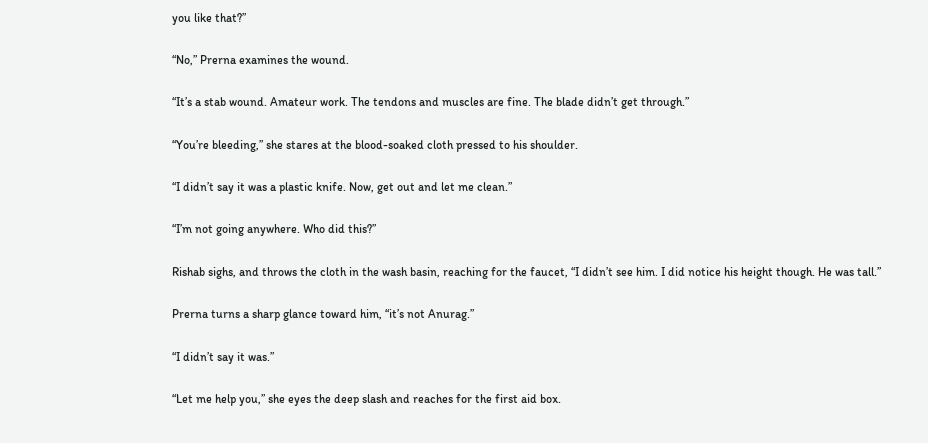you like that?”

“No,” Prerna examines the wound.

“It’s a stab wound. Amateur work. The tendons and muscles are fine. The blade didn’t get through.”

“You’re bleeding,” she stares at the blood-soaked cloth pressed to his shoulder.

“I didn’t say it was a plastic knife. Now, get out and let me clean.”

“I’m not going anywhere. Who did this?”

Rishab sighs, and throws the cloth in the wash basin, reaching for the faucet, “I didn’t see him. I did notice his height though. He was tall.”

Prerna turns a sharp glance toward him, “it’s not Anurag.”

“I didn’t say it was.”

“Let me help you,” she eyes the deep slash and reaches for the first aid box.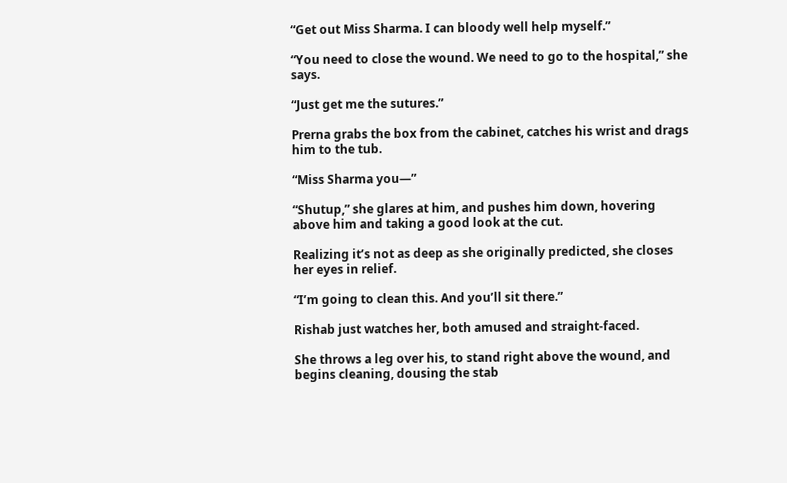“Get out Miss Sharma. I can bloody well help myself.”

“You need to close the wound. We need to go to the hospital,” she says.

“Just get me the sutures.”

Prerna grabs the box from the cabinet, catches his wrist and drags him to the tub.

“Miss Sharma you—”

“Shutup,” she glares at him, and pushes him down, hovering above him and taking a good look at the cut.

Realizing it’s not as deep as she originally predicted, she closes her eyes in relief.

“I’m going to clean this. And you’ll sit there.”

Rishab just watches her, both amused and straight-faced.

She throws a leg over his, to stand right above the wound, and begins cleaning, dousing the stab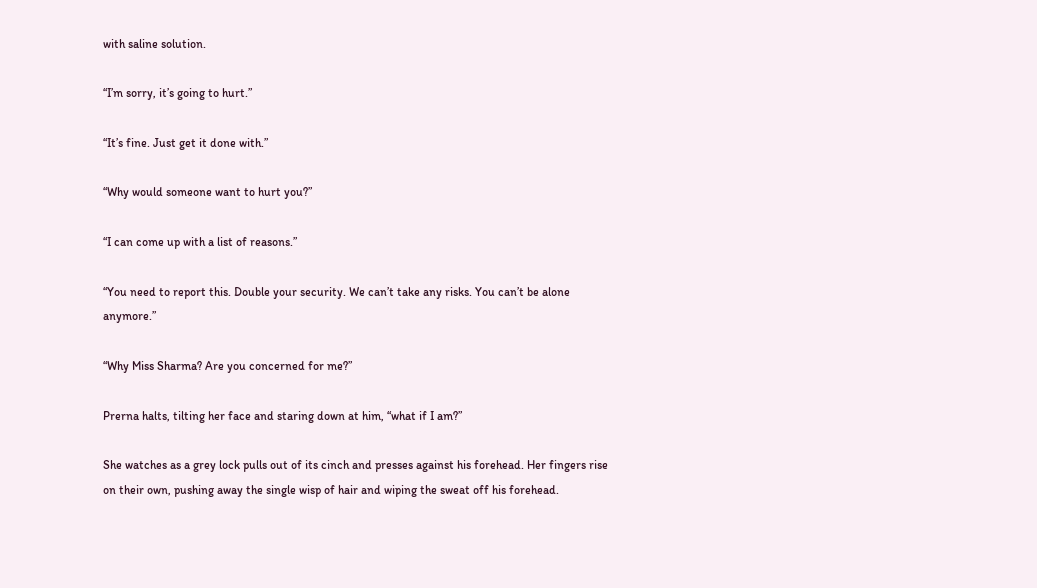with saline solution.

“I’m sorry, it’s going to hurt.”

“It’s fine. Just get it done with.”

“Why would someone want to hurt you?”

“I can come up with a list of reasons.”

“You need to report this. Double your security. We can’t take any risks. You can’t be alone anymore.”

“Why Miss Sharma? Are you concerned for me?”

Prerna halts, tilting her face and staring down at him, “what if I am?”

She watches as a grey lock pulls out of its cinch and presses against his forehead. Her fingers rise on their own, pushing away the single wisp of hair and wiping the sweat off his forehead.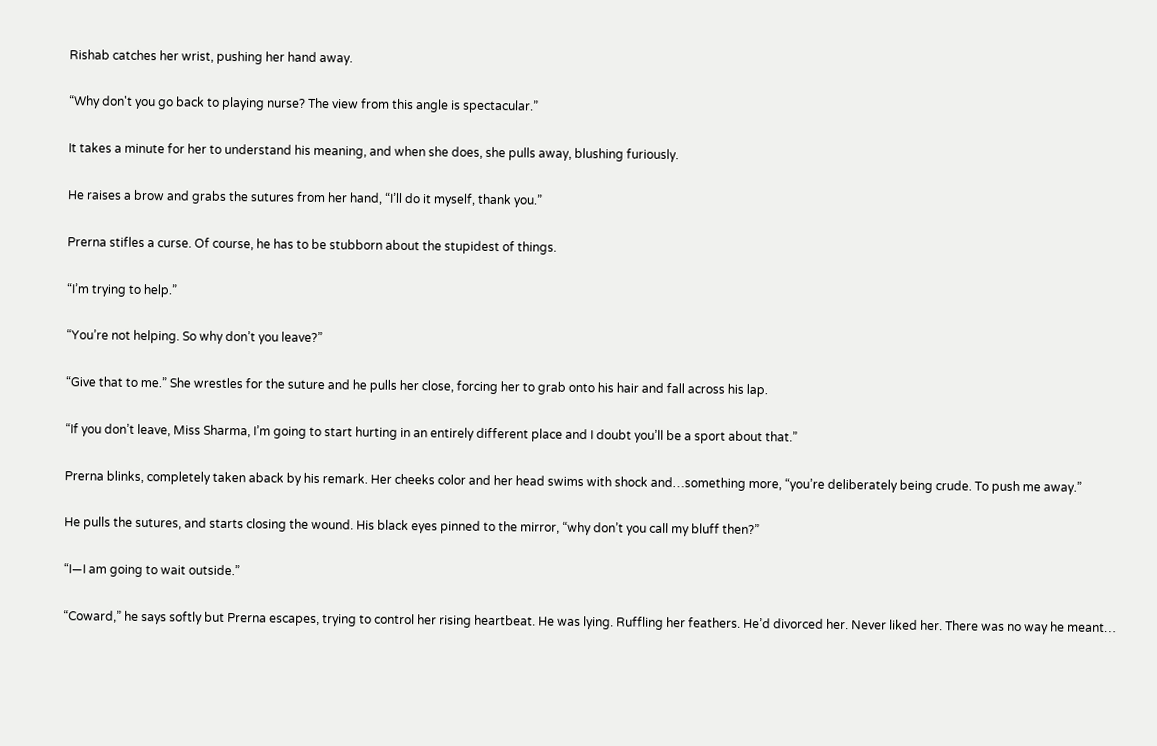Rishab catches her wrist, pushing her hand away.

“Why don't you go back to playing nurse? The view from this angle is spectacular.”

It takes a minute for her to understand his meaning, and when she does, she pulls away, blushing furiously.

He raises a brow and grabs the sutures from her hand, “I’ll do it myself, thank you.”

Prerna stifles a curse. Of course, he has to be stubborn about the stupidest of things.

“I’m trying to help.”

“You’re not helping. So why don’t you leave?”

“Give that to me.” She wrestles for the suture and he pulls her close, forcing her to grab onto his hair and fall across his lap.

“If you don’t leave, Miss Sharma, I’m going to start hurting in an entirely different place and I doubt you’ll be a sport about that.”

Prerna blinks, completely taken aback by his remark. Her cheeks color and her head swims with shock and…something more, “you’re deliberately being crude. To push me away.”

He pulls the sutures, and starts closing the wound. His black eyes pinned to the mirror, “why don’t you call my bluff then?”

“I—I am going to wait outside.”

“Coward,” he says softly but Prerna escapes, trying to control her rising heartbeat. He was lying. Ruffling her feathers. He’d divorced her. Never liked her. There was no way he meant…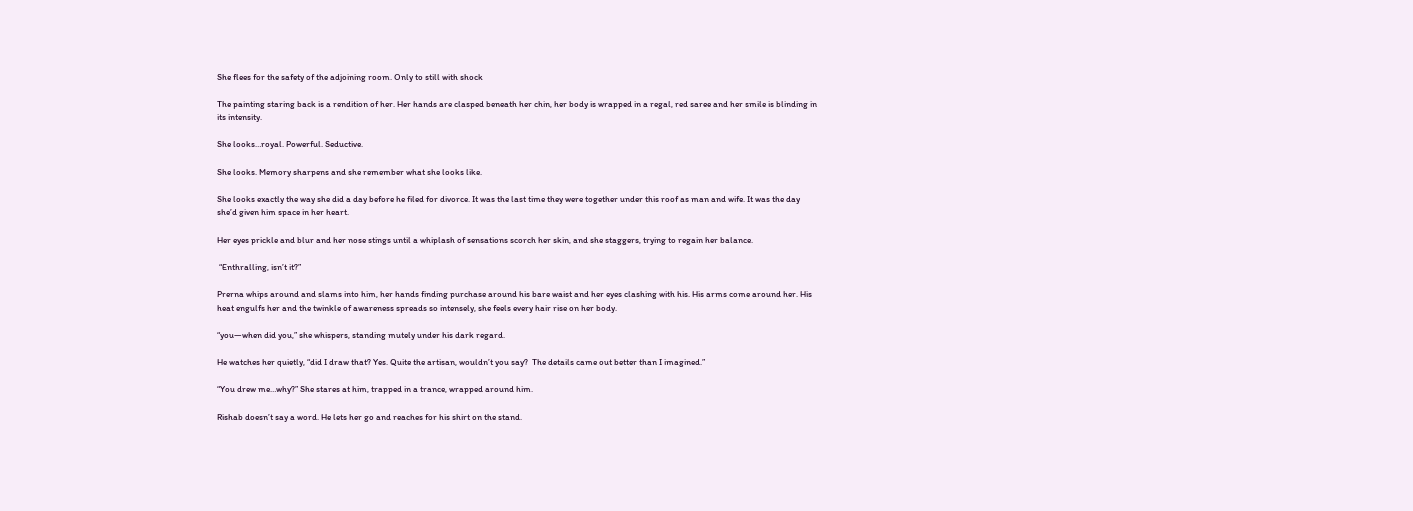She flees for the safety of the adjoining room. Only to still with shock

The painting staring back is a rendition of her. Her hands are clasped beneath her chin, her body is wrapped in a regal, red saree and her smile is blinding in its intensity.

She looks…royal. Powerful. Seductive.

She looks. Memory sharpens and she remember what she looks like.

She looks exactly the way she did a day before he filed for divorce. It was the last time they were together under this roof as man and wife. It was the day she’d given him space in her heart.

Her eyes prickle and blur and her nose stings until a whiplash of sensations scorch her skin, and she staggers, trying to regain her balance.

 “Enthralling, isn’t it?”

Prerna whips around and slams into him, her hands finding purchase around his bare waist and her eyes clashing with his. His arms come around her. His heat engulfs her and the twinkle of awareness spreads so intensely, she feels every hair rise on her body.

“you—when did you,” she whispers, standing mutely under his dark regard.

He watches her quietly, “did I draw that? Yes. Quite the artisan, wouldn’t you say?  The details came out better than I imagined.”

“You drew me…why?” She stares at him, trapped in a trance, wrapped around him.

Rishab doesn’t say a word. He lets her go and reaches for his shirt on the stand.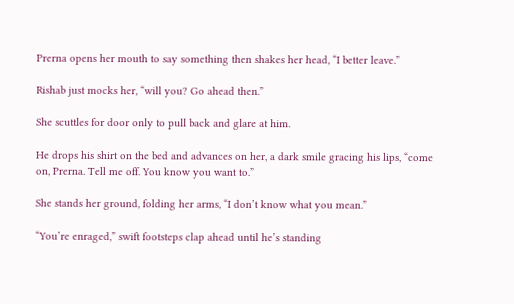Prerna opens her mouth to say something then shakes her head, “I better leave.”

Rishab just mocks her, “will you? Go ahead then.”

She scuttles for door only to pull back and glare at him.

He drops his shirt on the bed and advances on her, a dark smile gracing his lips, “come on, Prerna. Tell me off. You know you want to.”

She stands her ground, folding her arms, “I don’t know what you mean.”

“You’re enraged,” swift footsteps clap ahead until he’s standing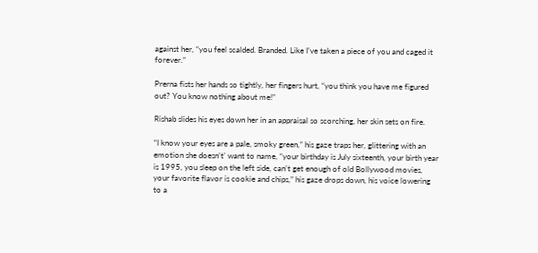against her, “you feel scalded. Branded. Like I’ve taken a piece of you and caged it forever.”

Prerna fists her hands so tightly, her fingers hurt, “you think you have me figured out? You know nothing about me!”

Rishab slides his eyes down her in an appraisal so scorching, her skin sets on fire.

“I know your eyes are a pale, smoky green,” his gaze traps her, glittering with an emotion she doesn’t’ want to name, “your birthday is July sixteenth, your birth year is 1995, you sleep on the left side, can’t get enough of old Bollywood movies, your favorite flavor is cookie and chips,” his gaze drops down, his voice lowering to a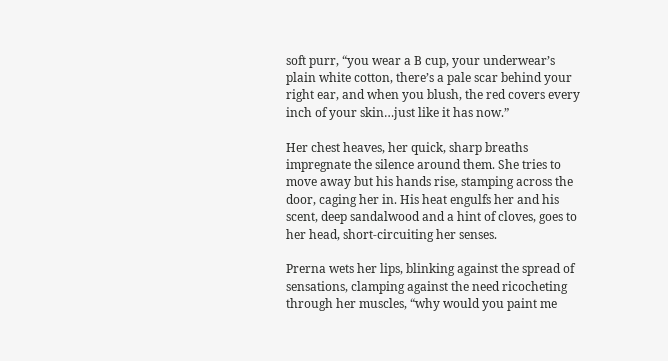soft purr, “you wear a B cup, your underwear’s plain white cotton, there’s a pale scar behind your right ear, and when you blush, the red covers every inch of your skin…just like it has now.”

Her chest heaves, her quick, sharp breaths impregnate the silence around them. She tries to move away but his hands rise, stamping across the door, caging her in. His heat engulfs her and his scent, deep sandalwood and a hint of cloves, goes to her head, short-circuiting her senses.

Prerna wets her lips, blinking against the spread of sensations, clamping against the need ricocheting through her muscles, “why would you paint me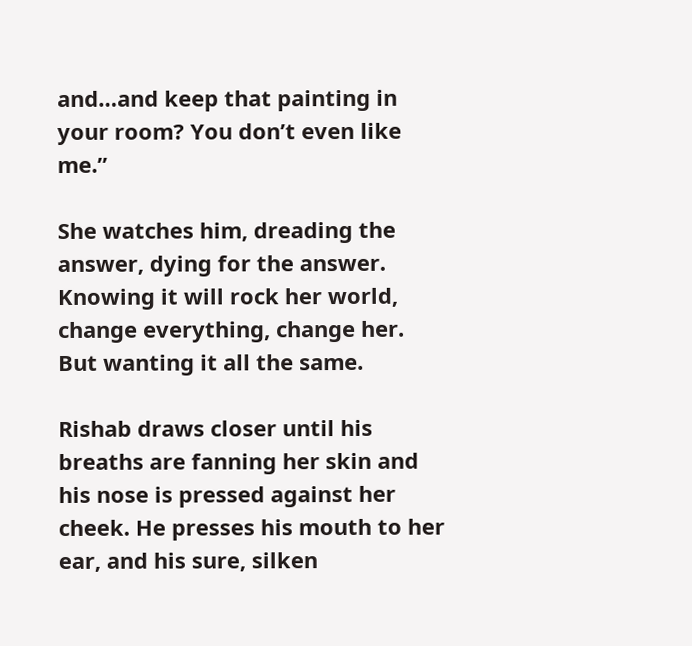and…and keep that painting in your room? You don’t even like me.”

She watches him, dreading the answer, dying for the answer. Knowing it will rock her world, change everything, change her. But wanting it all the same.

Rishab draws closer until his breaths are fanning her skin and his nose is pressed against her cheek. He presses his mouth to her ear, and his sure, silken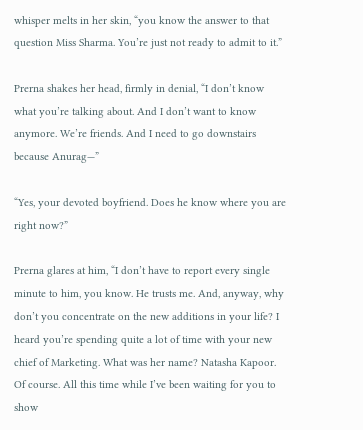whisper melts in her skin, “you know the answer to that question Miss Sharma. You’re just not ready to admit to it.”

Prerna shakes her head, firmly in denial, “I don’t know what you’re talking about. And I don’t want to know anymore. We’re friends. And I need to go downstairs because Anurag—”

“Yes, your devoted boyfriend. Does he know where you are right now?”

Prerna glares at him, “I don’t have to report every single minute to him, you know. He trusts me. And, anyway, why don’t you concentrate on the new additions in your life? I heard you’re spending quite a lot of time with your new chief of Marketing. What was her name? Natasha Kapoor. Of course. All this time while I’ve been waiting for you to show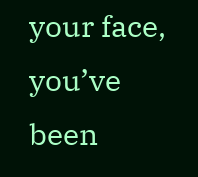your face, you’ve been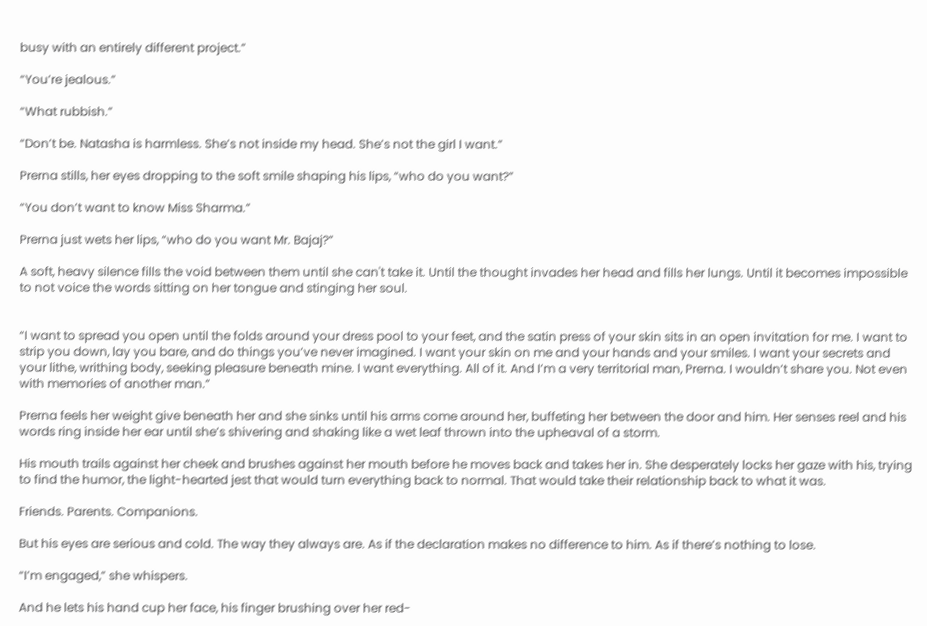busy with an entirely different project.”

“You’re jealous.”

“What rubbish.”

“Don’t be. Natasha is harmless. She’s not inside my head. She’s not the girl I want.”

Prerna stills, her eyes dropping to the soft smile shaping his lips, “who do you want?”

“You don’t want to know Miss Sharma.”

Prerna just wets her lips, “who do you want Mr. Bajaj?”

A soft, heavy silence fills the void between them until she can't take it. Until the thought invades her head and fills her lungs. Until it becomes impossible to not voice the words sitting on her tongue and stinging her soul.


“I want to spread you open until the folds around your dress pool to your feet, and the satin press of your skin sits in an open invitation for me. I want to strip you down, lay you bare, and do things you’ve never imagined. I want your skin on me and your hands and your smiles. I want your secrets and your lithe, writhing body, seeking pleasure beneath mine. I want everything. All of it. And I’m a very territorial man, Prerna. I wouldn’t share you. Not even with memories of another man.”

Prerna feels her weight give beneath her and she sinks until his arms come around her, buffeting her between the door and him. Her senses reel and his words ring inside her ear until she’s shivering and shaking like a wet leaf thrown into the upheaval of a storm.

His mouth trails against her cheek and brushes against her mouth before he moves back and takes her in. She desperately locks her gaze with his, trying to find the humor, the light-hearted jest that would turn everything back to normal. That would take their relationship back to what it was.

Friends. Parents. Companions.

But his eyes are serious and cold. The way they always are. As if the declaration makes no difference to him. As if there’s nothing to lose.

“I’m engaged,” she whispers.

And he lets his hand cup her face, his finger brushing over her red-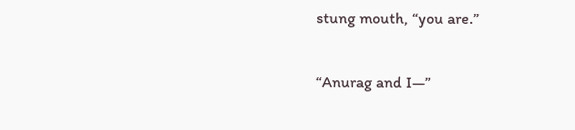stung mouth, “you are.”

“Anurag and I—”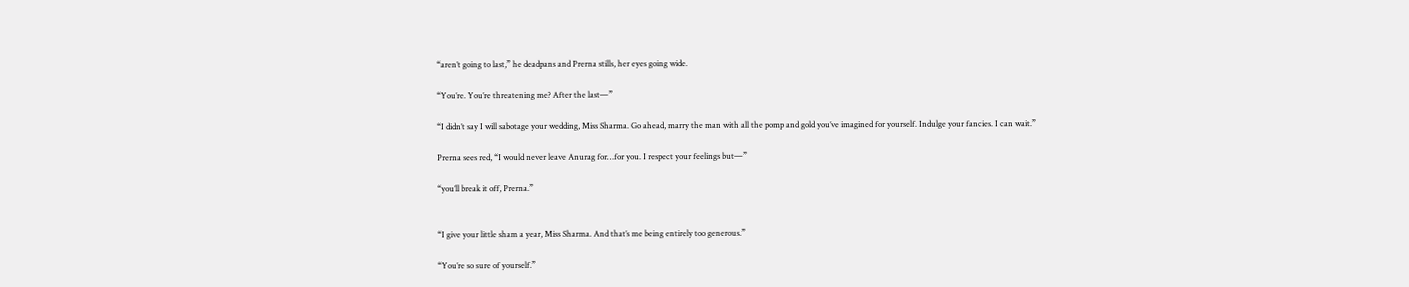“aren’t going to last,” he deadpans and Prerna stills, her eyes going wide.

“You’re. You’re threatening me? After the last—”

“I didn’t say I will sabotage your wedding, Miss Sharma. Go ahead, marry the man with all the pomp and gold you’ve imagined for yourself. Indulge your fancies. I can wait.”

Prerna sees red, “I would never leave Anurag for…for you. I respect your feelings but—”

“you’ll break it off, Prerna.”


“I give your little sham a year, Miss Sharma. And that’s me being entirely too generous.”

“You’re so sure of yourself.”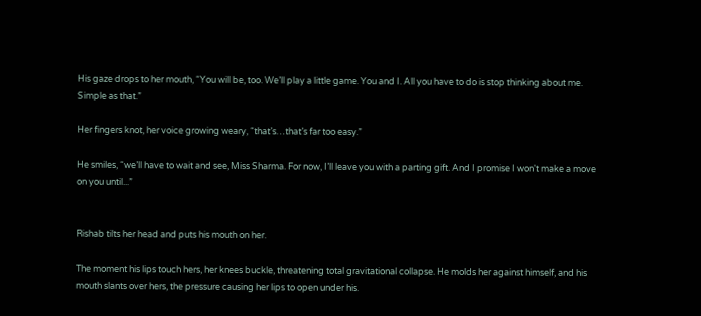His gaze drops to her mouth, “You will be, too. We’ll play a little game. You and I. All you have to do is stop thinking about me. Simple as that.”

Her fingers knot, her voice growing weary, “that’s…that’s far too easy.”

He smiles, “we’ll have to wait and see, Miss Sharma. For now, I’ll leave you with a parting gift. And I promise I won't make a move on you until...”


Rishab tilts her head and puts his mouth on her.

The moment his lips touch hers, her knees buckle, threatening total gravitational collapse. He molds her against himself, and his mouth slants over hers, the pressure causing her lips to open under his.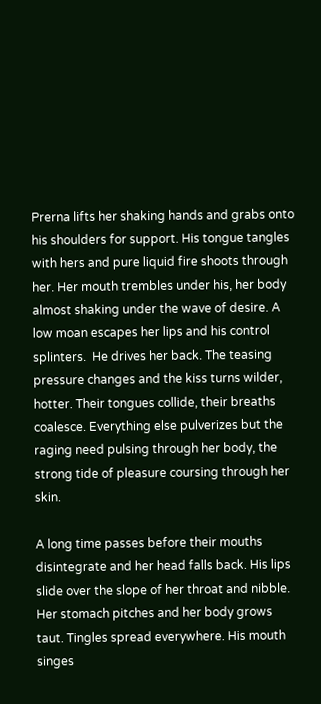Prerna lifts her shaking hands and grabs onto his shoulders for support. His tongue tangles with hers and pure liquid fire shoots through her. Her mouth trembles under his, her body almost shaking under the wave of desire. A low moan escapes her lips and his control splinters.  He drives her back. The teasing pressure changes and the kiss turns wilder, hotter. Their tongues collide, their breaths coalesce. Everything else pulverizes but the raging need pulsing through her body, the strong tide of pleasure coursing through her skin.

A long time passes before their mouths disintegrate and her head falls back. His lips slide over the slope of her throat and nibble. Her stomach pitches and her body grows taut. Tingles spread everywhere. His mouth singes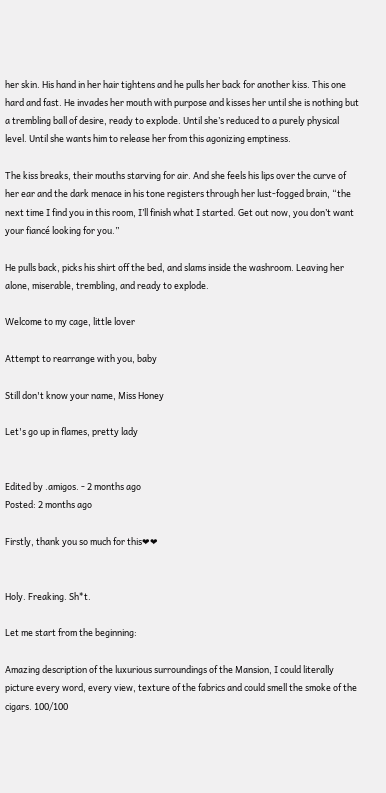her skin. His hand in her hair tightens and he pulls her back for another kiss. This one hard and fast. He invades her mouth with purpose and kisses her until she is nothing but a trembling ball of desire, ready to explode. Until she’s reduced to a purely physical level. Until she wants him to release her from this agonizing emptiness.

The kiss breaks, their mouths starving for air. And she feels his lips over the curve of her ear and the dark menace in his tone registers through her lust-fogged brain, “the next time I find you in this room, I’ll finish what I started. Get out now, you don’t want your fiancé looking for you.”

He pulls back, picks his shirt off the bed, and slams inside the washroom. Leaving her alone, miserable, trembling, and ready to explode.

Welcome to my cage, little lover

Attempt to rearrange with you, baby

Still don't know your name, Miss Honey

Let's go up in flames, pretty lady


Edited by .amigos. - 2 months ago
Posted: 2 months ago

Firstly, thank you so much for this❤❤


Holy. Freaking. Sh*t.

Let me start from the beginning:

Amazing description of the luxurious surroundings of the Mansion, I could literally picture every word, every view, texture of the fabrics and could smell the smoke of the cigars. 100/100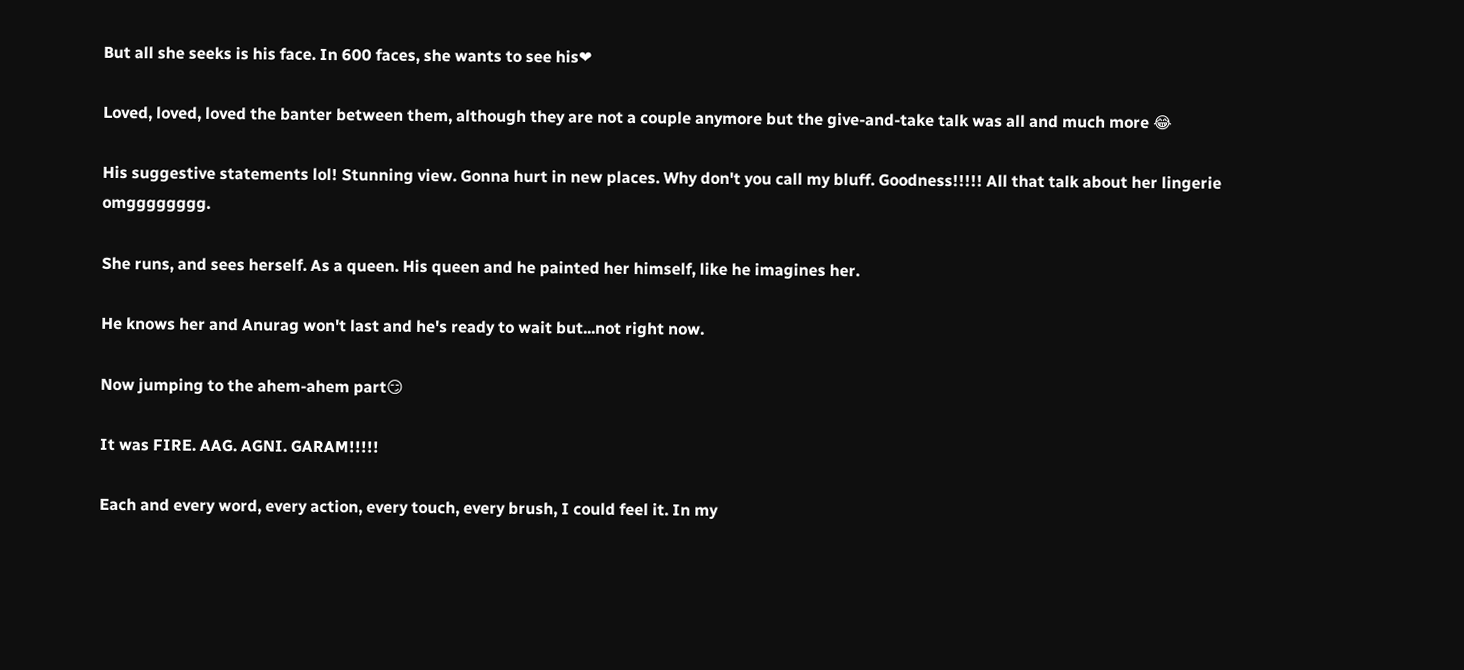But all she seeks is his face. In 600 faces, she wants to see his❤

Loved, loved, loved the banter between them, although they are not a couple anymore but the give-and-take talk was all and much more 😂

His suggestive statements lol! Stunning view. Gonna hurt in new places. Why don't you call my bluff. Goodness!!!!! All that talk about her lingerie omgggggggg.

She runs, and sees herself. As a queen. His queen and he painted her himself, like he imagines her.

He knows her and Anurag won't last and he's ready to wait but...not right now.

Now jumping to the ahem-ahem part😏

It was FIRE. AAG. AGNI. GARAM!!!!!

Each and every word, every action, every touch, every brush, I could feel it. In my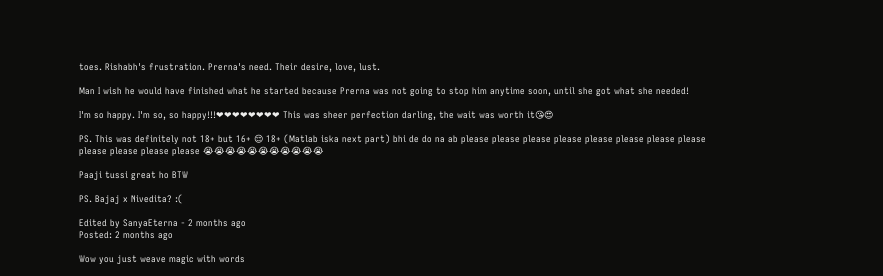toes. Rishabh's frustration. Prerna's need. Their desire, love, lust.

Man I wish he would have finished what he started because Prerna was not going to stop him anytime soon, until she got what she needed!

I'm so happy. I'm so, so happy!!!❤❤❤❤❤❤❤❤ This was sheer perfection darling, the wait was worth it😘😍

PS. This was definitely not 18+ but 16+ 😌 18+ (Matlab iska next part) bhi de do na ab please please please please please please please please please please please please 😭😭😭😭😭😭😭😭😭😭😭

Paaji tussi great ho BTW

PS. Bajaj x Nivedita? :(

Edited by SanyaEterna - 2 months ago
Posted: 2 months ago

Wow you just weave magic with words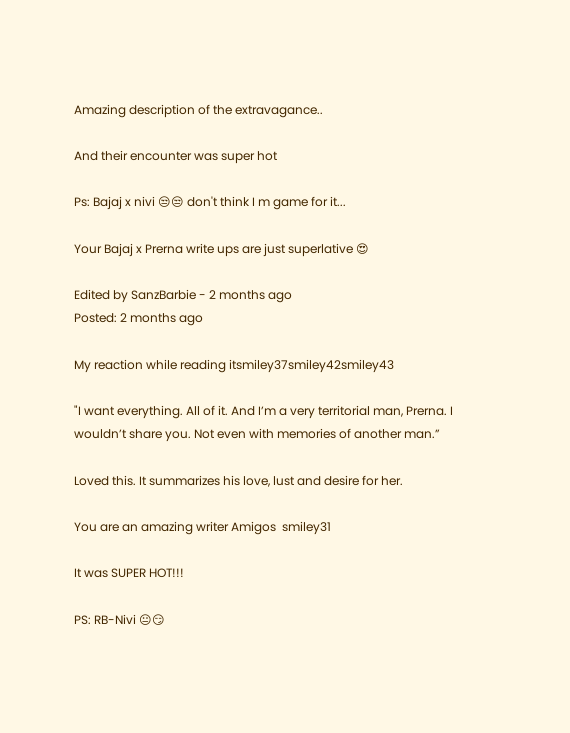Amazing description of the extravagance..

And their encounter was super hot

Ps: Bajaj x nivi 😒😒 don't think I m game for it...

Your Bajaj x Prerna write ups are just superlative 😍

Edited by SanzBarbie - 2 months ago
Posted: 2 months ago

My reaction while reading itsmiley37smiley42smiley43

"I want everything. All of it. And I’m a very territorial man, Prerna. I wouldn’t share you. Not even with memories of another man.”

Loved this. It summarizes his love, lust and desire for her.

You are an amazing writer Amigos  smiley31

It was SUPER HOT!!!

PS: RB-Nivi 😐😏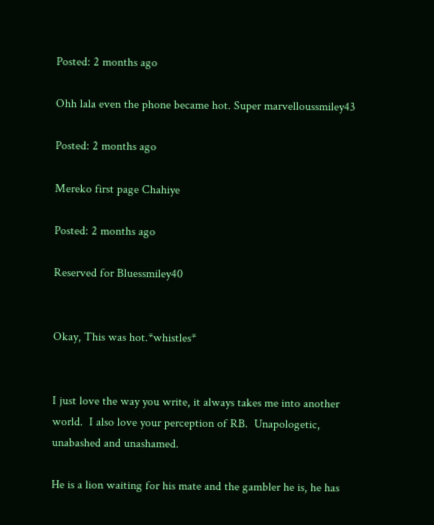Posted: 2 months ago

Ohh lala even the phone became hot. Super marvelloussmiley43

Posted: 2 months ago

Mereko first page Chahiye

Posted: 2 months ago

Reserved for Bluessmiley40


Okay, This was hot.*whistles*


I just love the way you write, it always takes me into another world.  I also love your perception of RB.  Unapologetic, unabashed and unashamed.

He is a lion waiting for his mate and the gambler he is, he has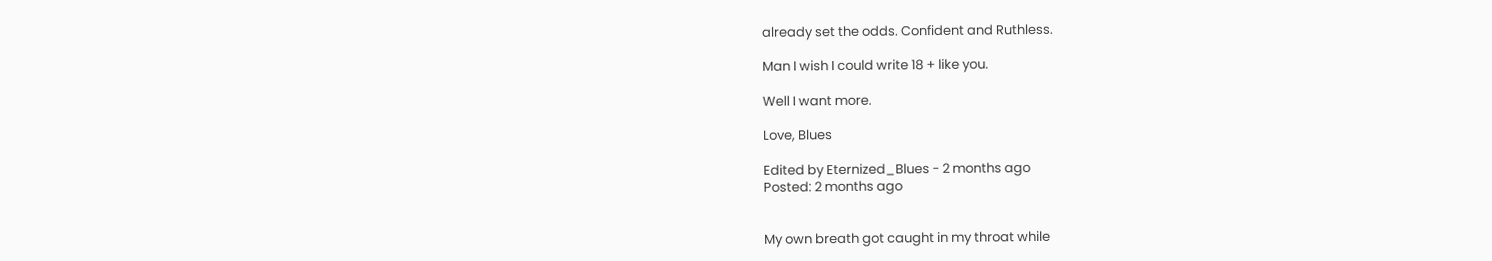already set the odds. Confident and Ruthless.

Man I wish I could write 18 + like you.

Well I want more.

Love, Blues

Edited by Eternized_Blues - 2 months ago
Posted: 2 months ago


My own breath got caught in my throat while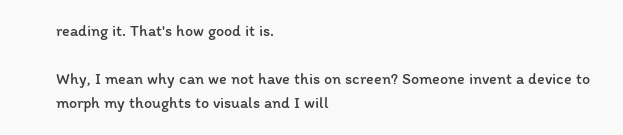reading it. That's how good it is.

Why, I mean why can we not have this on screen? Someone invent a device to morph my thoughts to visuals and I will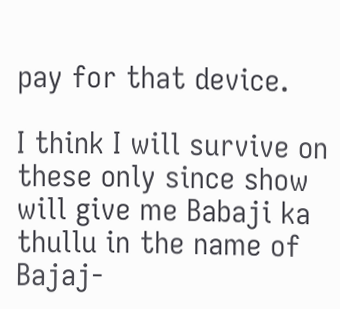pay for that device.

I think I will survive on these only since show will give me Babaji ka thullu in the name of Bajaj-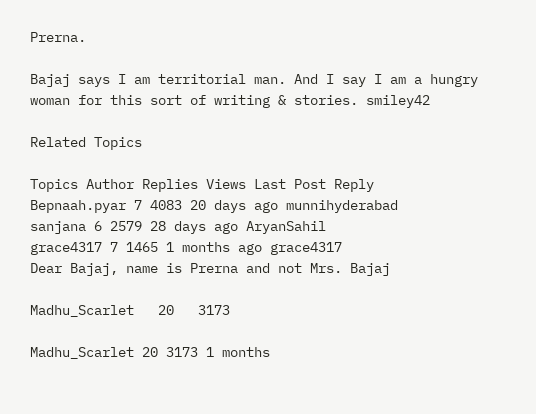Prerna.

Bajaj says I am territorial man. And I say I am a hungry woman for this sort of writing & stories. smiley42

Related Topics

Topics Author Replies Views Last Post Reply
Bepnaah.pyar 7 4083 20 days ago munnihyderabad
sanjana 6 2579 28 days ago AryanSahil
grace4317 7 1465 1 months ago grace4317
Dear Bajaj, name is Prerna and not Mrs. Bajaj

Madhu_Scarlet   20   3173

Madhu_Scarlet 20 3173 1 months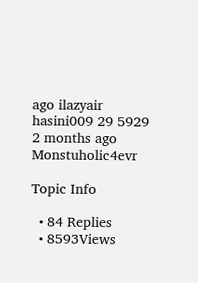ago ilazyair
hasini009 29 5929 2 months ago Monstuholic4evr

Topic Info

  • 84 Replies
  • 8593Views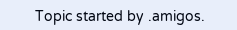Topic started by .amigos.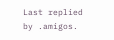Last replied by .amigos.